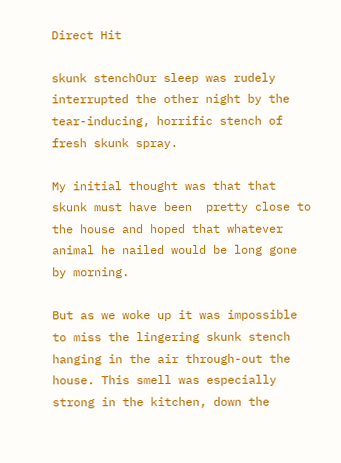Direct Hit

skunk stenchOur sleep was rudely interrupted the other night by the tear-inducing, horrific stench of fresh skunk spray.

My initial thought was that that skunk must have been  pretty close to the house and hoped that whatever animal he nailed would be long gone by morning.

But as we woke up it was impossible to miss the lingering skunk stench hanging in the air through-out the house. This smell was especially strong in the kitchen, down the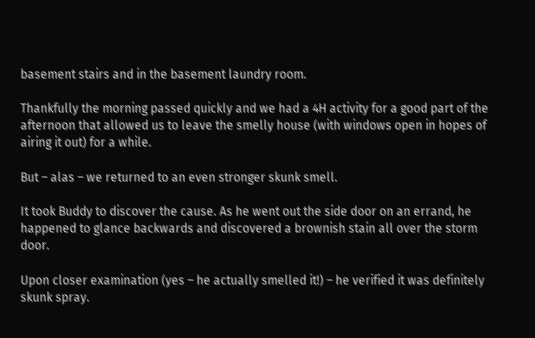basement stairs and in the basement laundry room.

Thankfully the morning passed quickly and we had a 4H activity for a good part of the afternoon that allowed us to leave the smelly house (with windows open in hopes of airing it out) for a while.

But – alas – we returned to an even stronger skunk smell.

It took Buddy to discover the cause. As he went out the side door on an errand, he happened to glance backwards and discovered a brownish stain all over the storm door.

Upon closer examination (yes – he actually smelled it!) – he verified it was definitely skunk spray.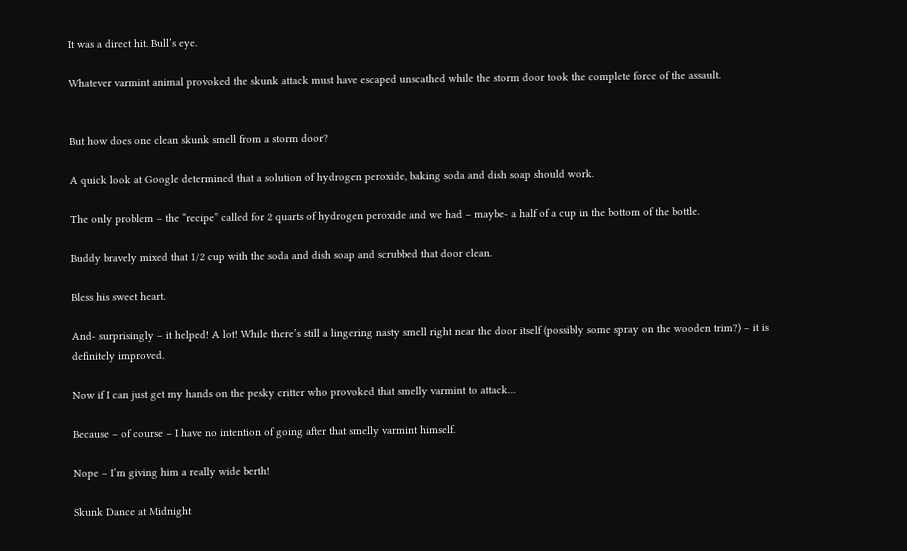It was a direct hit. Bull’s eye.

Whatever varmint animal provoked the skunk attack must have escaped unscathed while the storm door took the complete force of the assault.


But how does one clean skunk smell from a storm door?

A quick look at Google determined that a solution of hydrogen peroxide, baking soda and dish soap should work.

The only problem – the “recipe” called for 2 quarts of hydrogen peroxide and we had – maybe- a half of a cup in the bottom of the bottle.

Buddy bravely mixed that 1/2 cup with the soda and dish soap and scrubbed that door clean.

Bless his sweet heart.

And- surprisingly – it helped! A lot! While there’s still a lingering nasty smell right near the door itself (possibly some spray on the wooden trim?) – it is definitely improved.

Now if I can just get my hands on the pesky critter who provoked that smelly varmint to attack…

Because – of course – I have no intention of going after that smelly varmint himself.

Nope – I’m giving him a really wide berth!

Skunk Dance at Midnight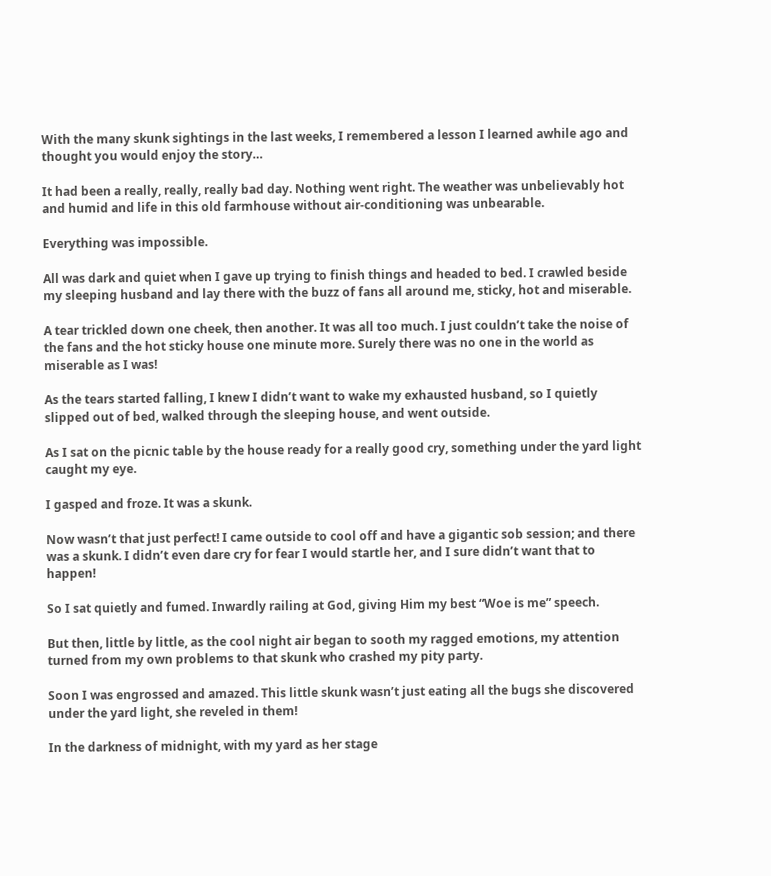With the many skunk sightings in the last weeks, I remembered a lesson I learned awhile ago and thought you would enjoy the story…

It had been a really, really, really bad day. Nothing went right. The weather was unbelievably hot and humid and life in this old farmhouse without air-conditioning was unbearable.

Everything was impossible.

All was dark and quiet when I gave up trying to finish things and headed to bed. I crawled beside my sleeping husband and lay there with the buzz of fans all around me, sticky, hot and miserable.

A tear trickled down one cheek, then another. It was all too much. I just couldn’t take the noise of the fans and the hot sticky house one minute more. Surely there was no one in the world as miserable as I was!

As the tears started falling, I knew I didn’t want to wake my exhausted husband, so I quietly slipped out of bed, walked through the sleeping house, and went outside.

As I sat on the picnic table by the house ready for a really good cry, something under the yard light caught my eye.

I gasped and froze. It was a skunk.

Now wasn’t that just perfect! I came outside to cool off and have a gigantic sob session; and there was a skunk. I didn’t even dare cry for fear I would startle her, and I sure didn’t want that to happen!

So I sat quietly and fumed. Inwardly railing at God, giving Him my best “Woe is me” speech.

But then, little by little, as the cool night air began to sooth my ragged emotions, my attention turned from my own problems to that skunk who crashed my pity party.

Soon I was engrossed and amazed. This little skunk wasn’t just eating all the bugs she discovered under the yard light, she reveled in them!

In the darkness of midnight, with my yard as her stage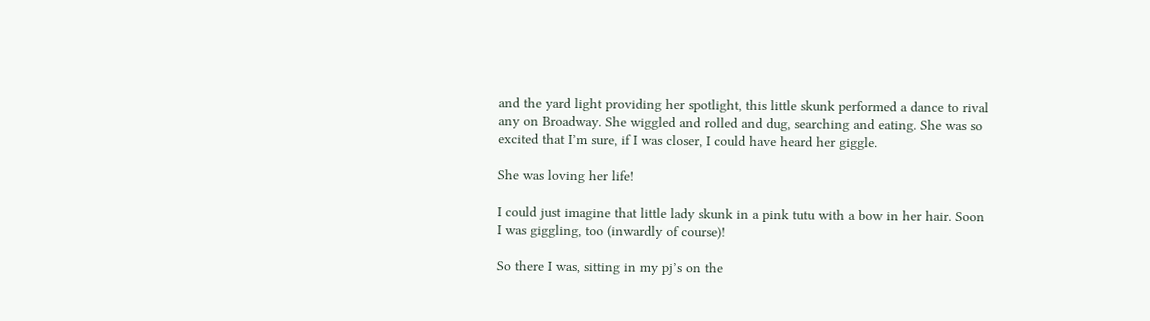and the yard light providing her spotlight, this little skunk performed a dance to rival any on Broadway. She wiggled and rolled and dug, searching and eating. She was so excited that I’m sure, if I was closer, I could have heard her giggle.

She was loving her life!

I could just imagine that little lady skunk in a pink tutu with a bow in her hair. Soon I was giggling, too (inwardly of course)!

So there I was, sitting in my pj’s on the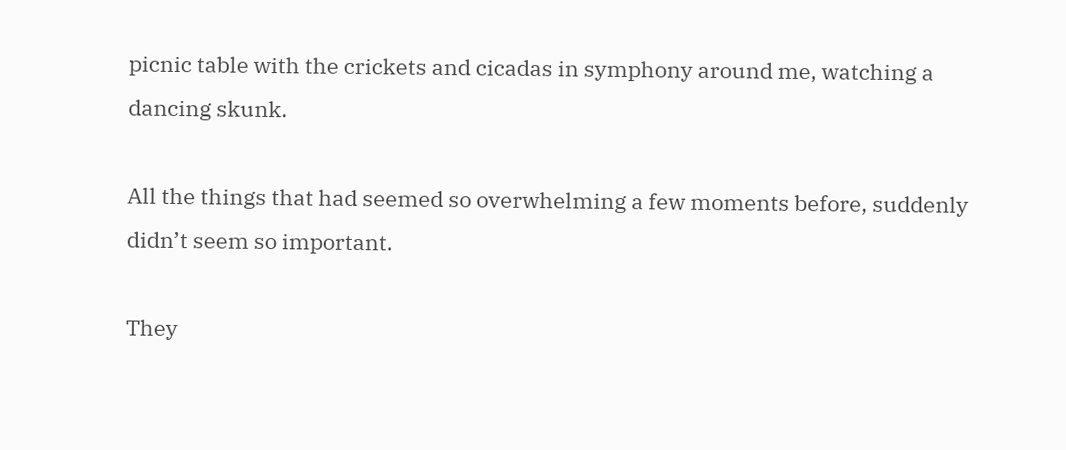picnic table with the crickets and cicadas in symphony around me, watching a dancing skunk.

All the things that had seemed so overwhelming a few moments before, suddenly didn’t seem so important.

They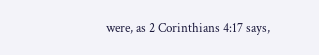were, as 2 Corinthians 4:17 says,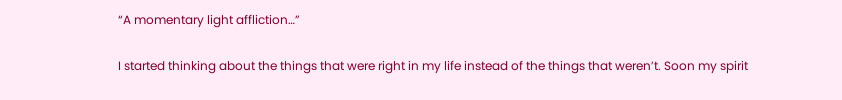“A momentary light affliction…”

I started thinking about the things that were right in my life instead of the things that weren’t. Soon my spirit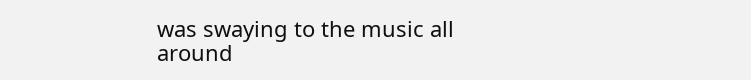was swaying to the music all around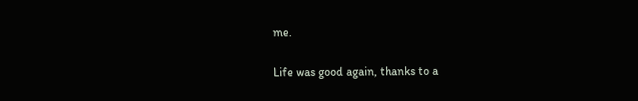me.

Life was good again, thanks to a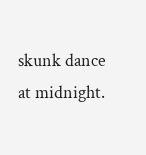skunk dance at midnight.